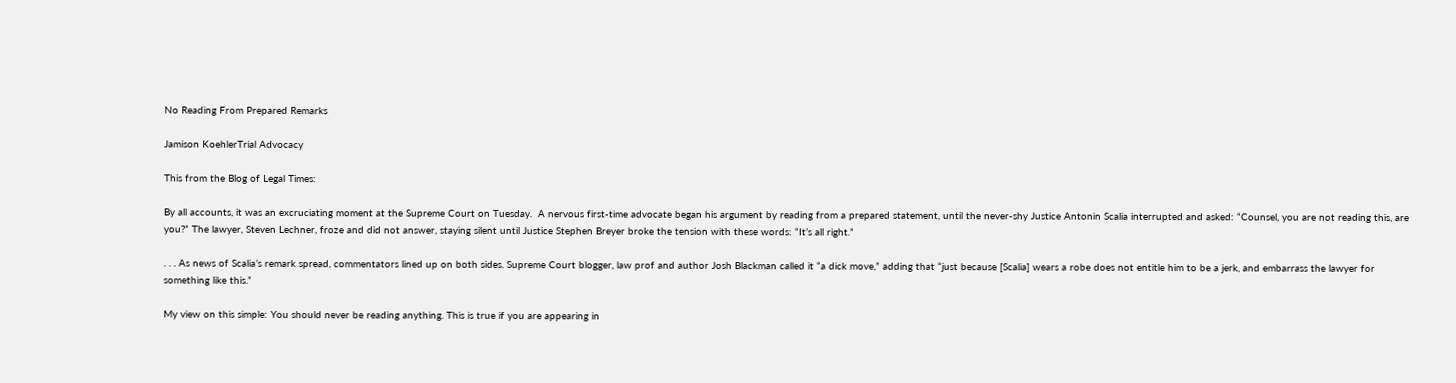No Reading From Prepared Remarks

Jamison KoehlerTrial Advocacy

This from the Blog of Legal Times:

By all accounts, it was an excruciating moment at the Supreme Court on Tuesday.  A nervous first-time advocate began his argument by reading from a prepared statement, until the never-shy Justice Antonin Scalia interrupted and asked: “Counsel, you are not reading this, are you?” The lawyer, Steven Lechner, froze and did not answer, staying silent until Justice Stephen Breyer broke the tension with these words: “It’s all right.”

. . . As news of Scalia’s remark spread, commentators lined up on both sides. Supreme Court blogger, law prof and author Josh Blackman called it “a dick move,” adding that “just because [Scalia] wears a robe does not entitle him to be a jerk, and embarrass the lawyer for something like this.”

My view on this simple: You should never be reading anything. This is true if you are appearing in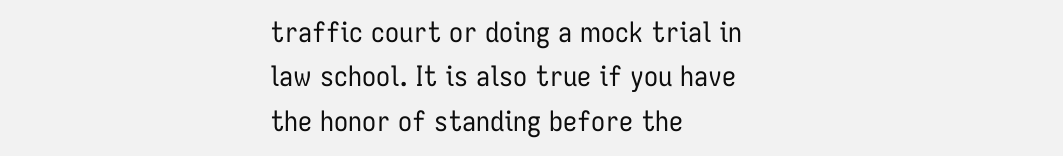traffic court or doing a mock trial in law school. It is also true if you have the honor of standing before the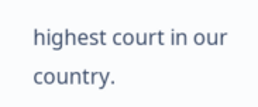highest court in our country.